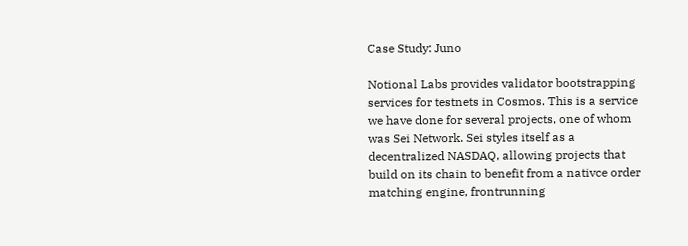Case Study: Juno

Notional Labs provides validator bootstrapping services for testnets in Cosmos. This is a service we have done for several projects, one of whom was Sei Network. Sei styles itself as a decentralized NASDAQ, allowing projects that build on its chain to benefit from a nativce order matching engine, frontrunning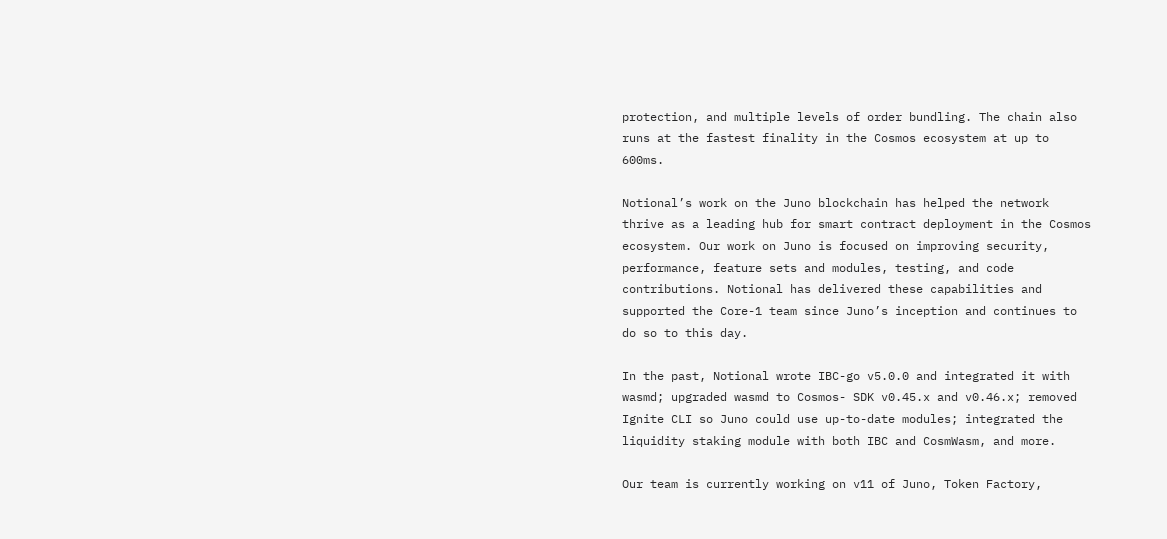protection, and multiple levels of order bundling. The chain also runs at the fastest finality in the Cosmos ecosystem at up to 600ms.

Notional’s work on the Juno blockchain has helped the network thrive as a leading hub for smart contract deployment in the Cosmos ecosystem. Our work on Juno is focused on improving security, performance, feature sets and modules, testing, and code contributions. Notional has delivered these capabilities and supported the Core-1 team since Juno’s inception and continues to do so to this day.

In the past, Notional wrote IBC-go v5.0.0 and integrated it with wasmd; upgraded wasmd to Cosmos- SDK v0.45.x and v0.46.x; removed Ignite CLI so Juno could use up-to-date modules; integrated the liquidity staking module with both IBC and CosmWasm, and more.

Our team is currently working on v11 of Juno, Token Factory,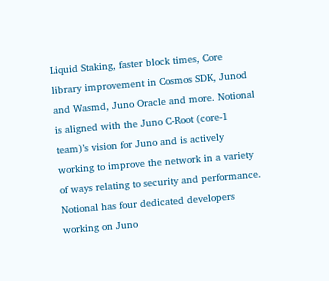Liquid Staking, faster block times, Core library improvement in Cosmos SDK, Junod and Wasmd, Juno Oracle and more. Notional is aligned with the Juno C-Root (core-1 team)’s vision for Juno and is actively working to improve the network in a variety of ways relating to security and performance. Notional has four dedicated developers working on Juno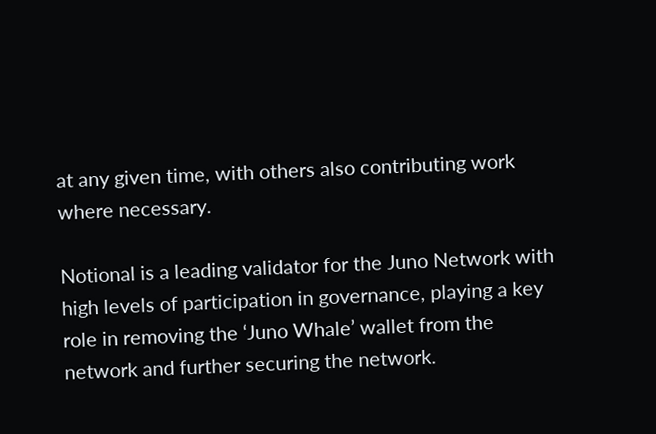at any given time, with others also contributing work where necessary.

Notional is a leading validator for the Juno Network with high levels of participation in governance, playing a key role in removing the ‘Juno Whale’ wallet from the network and further securing the network.